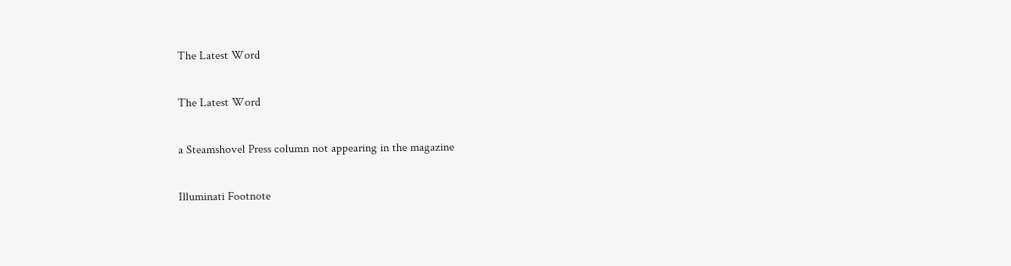The Latest Word

The Latest Word

a Steamshovel Press column not appearing in the magazine

Illuminati Footnote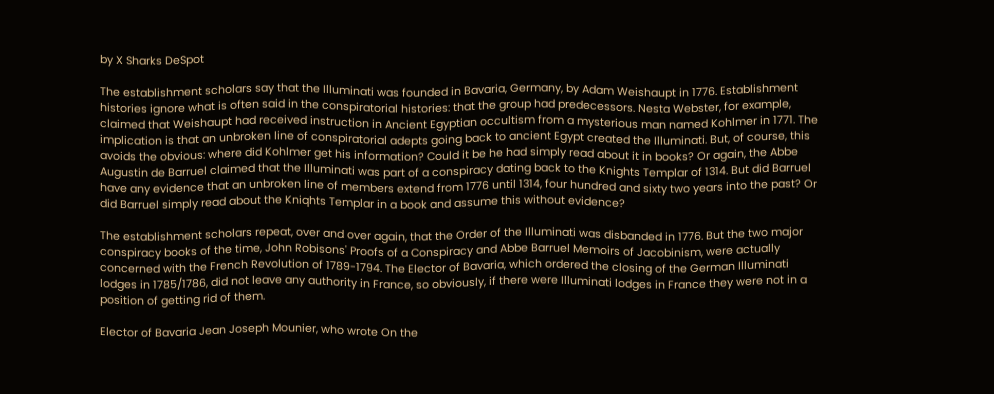by X Sharks DeSpot

The establishment scholars say that the Illuminati was founded in Bavaria, Germany, by Adam Weishaupt in 1776. Establishment histories ignore what is often said in the conspiratorial histories: that the group had predecessors. Nesta Webster, for example, claimed that Weishaupt had received instruction in Ancient Egyptian occultism from a mysterious man named Kohlmer in 1771. The implication is that an unbroken line of conspiratorial adepts going back to ancient Egypt created the Illuminati. But, of course, this avoids the obvious: where did Kohlmer get his information? Could it be he had simply read about it in books? Or again, the Abbe Augustin de Barruel claimed that the Illuminati was part of a conspiracy dating back to the Knights Templar of 1314. But did Barruel have any evidence that an unbroken line of members extend from 1776 until 1314, four hundred and sixty two years into the past? Or did Barruel simply read about the Kniqhts Templar in a book and assume this without evidence?

The establishment scholars repeat, over and over again, that the Order of the Illuminati was disbanded in 1776. But the two major conspiracy books of the time, John Robisons' Proofs of a Conspiracy and Abbe Barruel Memoirs of Jacobinism, were actually concerned with the French Revolution of 1789-1794. The Elector of Bavaria, which ordered the closing of the German Illuminati lodges in 1785/1786, did not leave any authority in France, so obviously, if there were Illuminati lodges in France they were not in a position of getting rid of them.

Elector of Bavaria Jean Joseph Mounier, who wrote On the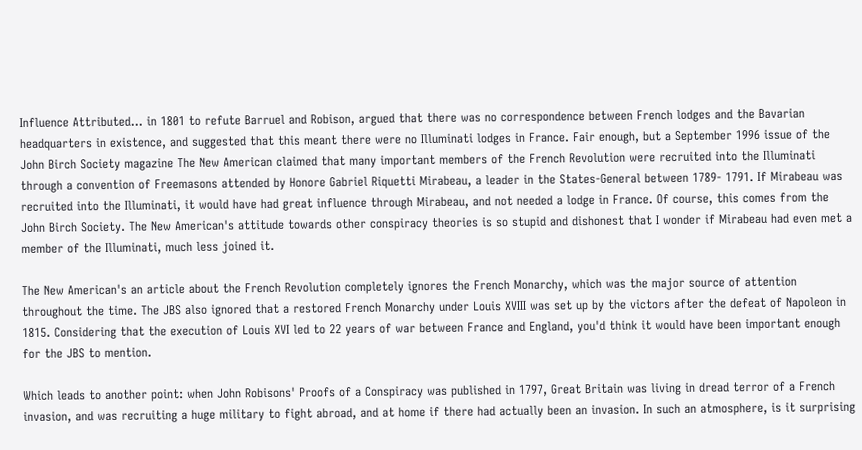Influence Attributed... in 1801 to refute Barruel and Robison, argued that there was no correspondence between French lodges and the Bavarian headquarters in existence, and suggested that this meant there were no Illuminati lodges in France. Fair enough, but a September 1996 issue of the John Birch Society magazine The New American claimed that many important members of the French Revolution were recruited into the Illuminati through a convention of Freemasons attended by Honore Gabriel Riquetti Mirabeau, a leader in the States-General between 1789- 1791. If Mirabeau was recruited into the Illuminati, it would have had great influence through Mirabeau, and not needed a lodge in France. Of course, this comes from the John Birch Society. The New American's attitude towards other conspiracy theories is so stupid and dishonest that I wonder if Mirabeau had even met a member of the Illuminati, much less joined it.

The New American's an article about the French Revolution completely ignores the French Monarchy, which was the major source of attention throughout the time. The JBS also ignored that a restored French Monarchy under Louis XVIII was set up by the victors after the defeat of Napoleon in 1815. Considering that the execution of Louis XVI led to 22 years of war between France and England, you'd think it would have been important enough for the JBS to mention.

Which leads to another point: when John Robisons' Proofs of a Conspiracy was published in 1797, Great Britain was living in dread terror of a French invasion, and was recruiting a huge military to fight abroad, and at home if there had actually been an invasion. In such an atmosphere, is it surprising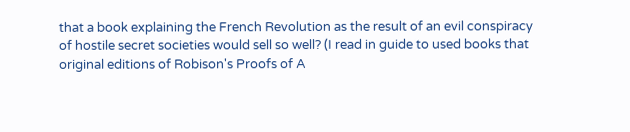that a book explaining the French Revolution as the result of an evil conspiracy of hostile secret societies would sell so well? (I read in guide to used books that original editions of Robison's Proofs of A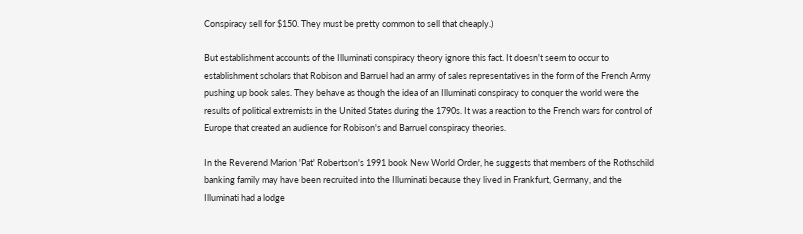Conspiracy sell for $150. They must be pretty common to sell that cheaply.)

But establishment accounts of the Illuminati conspiracy theory ignore this fact. It doesn't seem to occur to establishment scholars that Robison and Barruel had an army of sales representatives in the form of the French Army pushing up book sales. They behave as though the idea of an Illuminati conspiracy to conquer the world were the results of political extremists in the United States during the 1790s. It was a reaction to the French wars for control of Europe that created an audience for Robison's and Barruel conspiracy theories.

In the Reverend Marion 'Pat' Robertson's 1991 book New World Order, he suggests that members of the Rothschild banking family may have been recruited into the Illuminati because they lived in Frankfurt, Germany, and the Illuminati had a lodge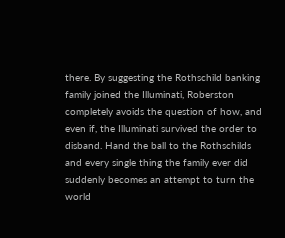there. By suggesting the Rothschild banking family joined the Illuminati, Roberston completely avoids the question of how, and even if, the Illuminati survived the order to disband. Hand the ball to the Rothschilds and every single thing the family ever did suddenly becomes an attempt to turn the world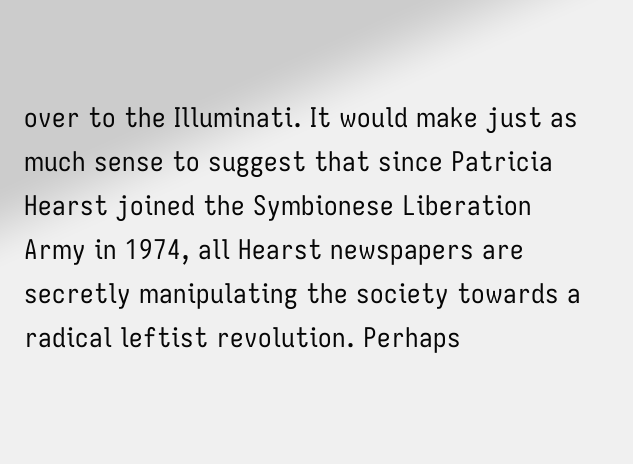over to the Illuminati. It would make just as much sense to suggest that since Patricia Hearst joined the Symbionese Liberation Army in 1974, all Hearst newspapers are secretly manipulating the society towards a radical leftist revolution. Perhaps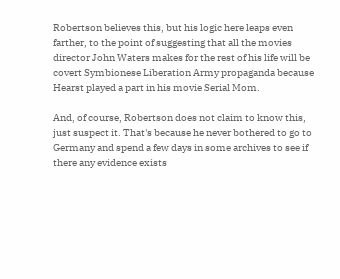Robertson believes this, but his logic here leaps even farther, to the point of suggesting that all the movies director John Waters makes for the rest of his life will be covert Symbionese Liberation Army propaganda because Hearst played a part in his movie Serial Mom.

And, of course, Robertson does not claim to know this, just suspect it. That's because he never bothered to go to Germany and spend a few days in some archives to see if there any evidence exists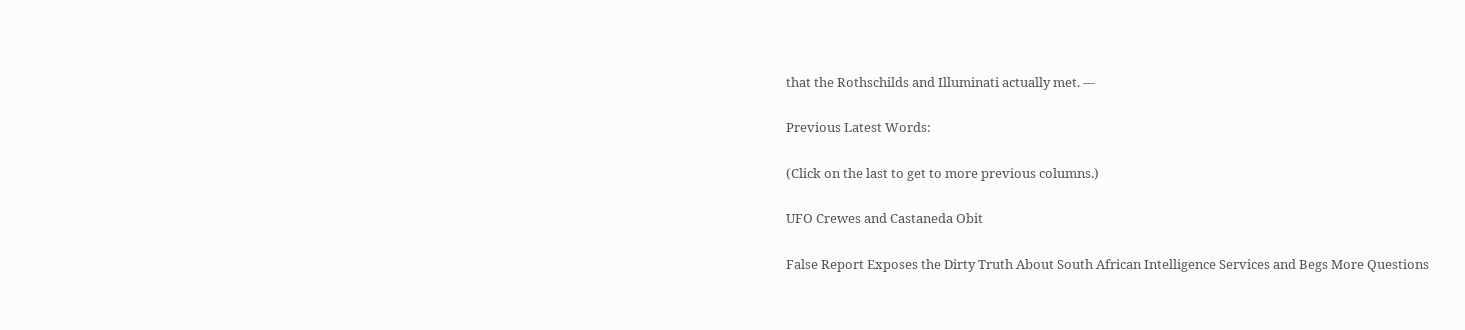that the Rothschilds and Illuminati actually met. ---

Previous Latest Words:

(Click on the last to get to more previous columns.)

UFO Crewes and Castaneda Obit

False Report Exposes the Dirty Truth About South African Intelligence Services and Begs More Questions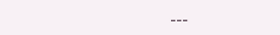---